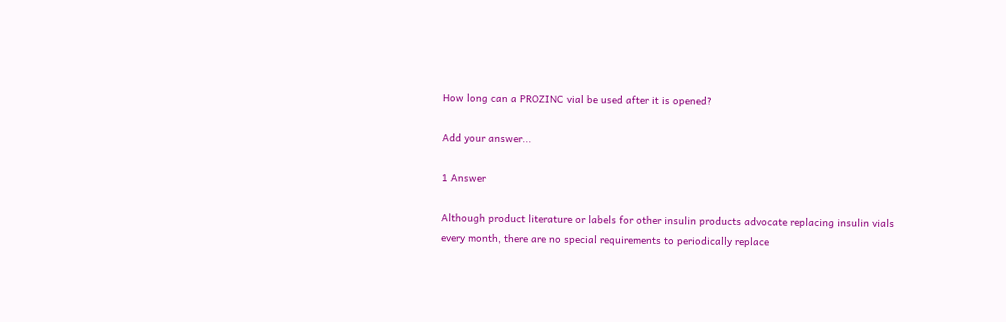How long can a PROZINC vial be used after it is opened?

Add your answer...

1 Answer

Although product literature or labels for other insulin products advocate replacing insulin vials every month, there are no special requirements to periodically replace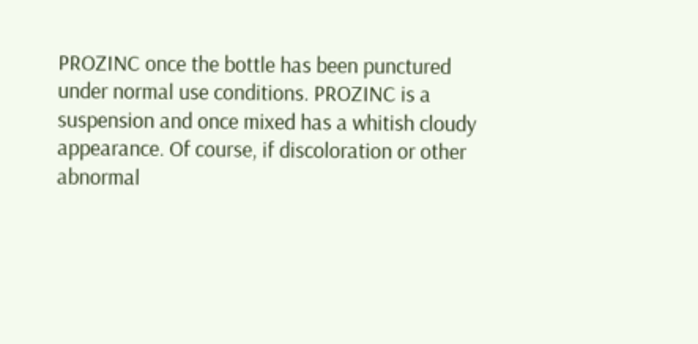PROZINC once the bottle has been punctured under normal use conditions. PROZINC is a suspension and once mixed has a whitish cloudy appearance. Of course, if discoloration or other abnormal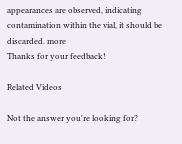appearances are observed, indicating contamination within the vial, it should be discarded. more
Thanks for your feedback!

Related Videos

Not the answer you're looking for?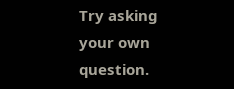Try asking your own question.